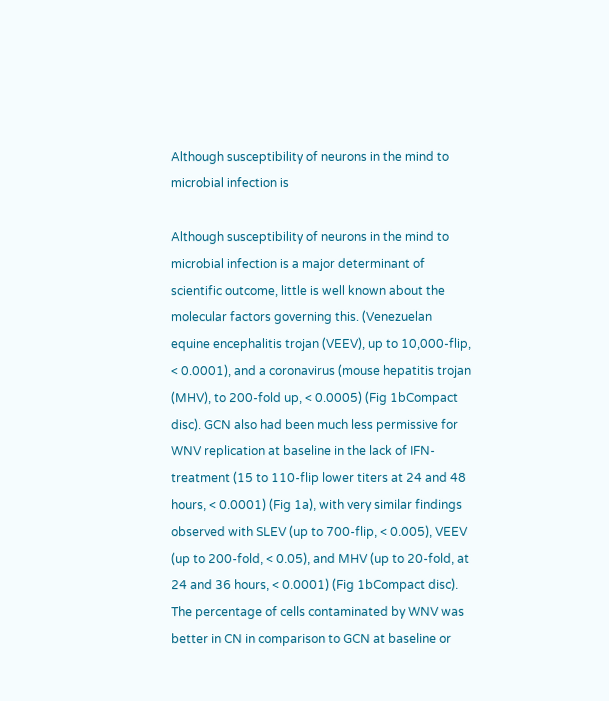Although susceptibility of neurons in the mind to microbial infection is

Although susceptibility of neurons in the mind to microbial infection is a major determinant of scientific outcome, little is well known about the molecular factors governing this. (Venezuelan equine encephalitis trojan (VEEV), up to 10,000-flip, < 0.0001), and a coronavirus (mouse hepatitis trojan (MHV), to 200-fold up, < 0.0005) (Fig 1bCompact disc). GCN also had been much less permissive for WNV replication at baseline in the lack of IFN- treatment (15 to 110-flip lower titers at 24 and 48 hours, < 0.0001) (Fig 1a), with very similar findings observed with SLEV (up to 700-flip, < 0.005), VEEV (up to 200-fold, < 0.05), and MHV (up to 20-fold, at 24 and 36 hours, < 0.0001) (Fig 1bCompact disc). The percentage of cells contaminated by WNV was better in CN in comparison to GCN at baseline or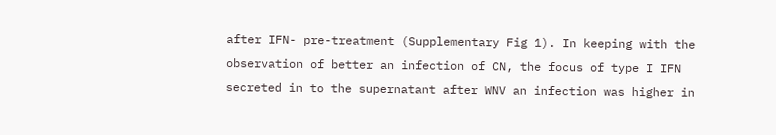after IFN- pre-treatment (Supplementary Fig 1). In keeping with the observation of better an infection of CN, the focus of type I IFN secreted in to the supernatant after WNV an infection was higher in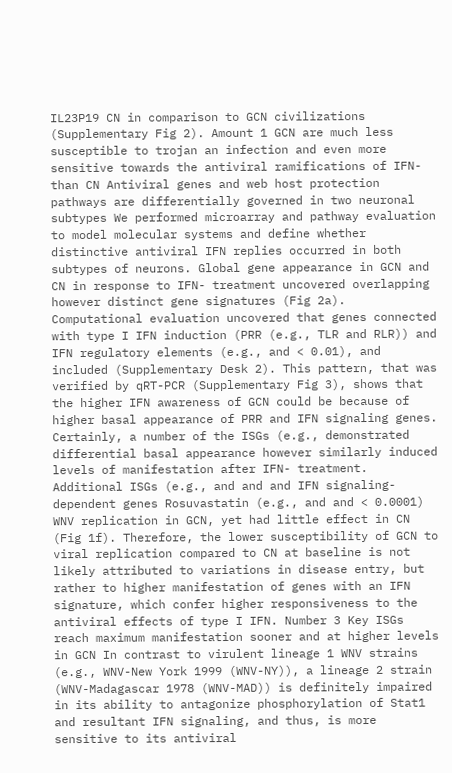IL23P19 CN in comparison to GCN civilizations (Supplementary Fig 2). Amount 1 GCN are much less susceptible to trojan an infection and even more sensitive towards the antiviral ramifications of IFN- than CN Antiviral genes and web host protection pathways are differentially governed in two neuronal subtypes We performed microarray and pathway evaluation to model molecular systems and define whether distinctive antiviral IFN replies occurred in both subtypes of neurons. Global gene appearance in GCN and CN in response to IFN- treatment uncovered overlapping however distinct gene signatures (Fig 2a). Computational evaluation uncovered that genes connected with type I IFN induction (PRR (e.g., TLR and RLR)) and IFN regulatory elements (e.g., and < 0.01), and included (Supplementary Desk 2). This pattern, that was verified by qRT-PCR (Supplementary Fig 3), shows that the higher IFN awareness of GCN could be because of higher basal appearance of PRR and IFN signaling genes. Certainly, a number of the ISGs (e.g., demonstrated differential basal appearance however similarly induced levels of manifestation after IFN- treatment. Additional ISGs (e.g., and and and IFN signaling-dependent genes Rosuvastatin (e.g., and and < 0.0001) WNV replication in GCN, yet had little effect in CN (Fig 1f). Therefore, the lower susceptibility of GCN to viral replication compared to CN at baseline is not likely attributed to variations in disease entry, but rather to higher manifestation of genes with an IFN signature, which confer higher responsiveness to the antiviral effects of type I IFN. Number 3 Key ISGs reach maximum manifestation sooner and at higher levels in GCN In contrast to virulent lineage 1 WNV strains (e.g., WNV-New York 1999 (WNV-NY)), a lineage 2 strain (WNV-Madagascar 1978 (WNV-MAD)) is definitely impaired in its ability to antagonize phosphorylation of Stat1 and resultant IFN signaling, and thus, is more sensitive to its antiviral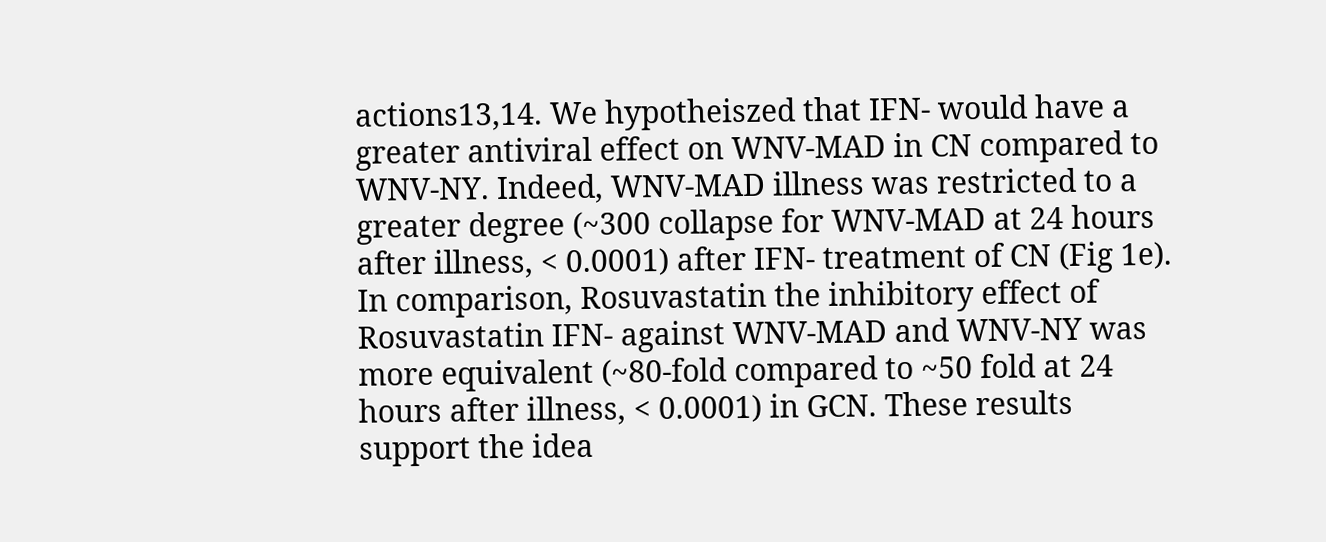actions13,14. We hypotheiszed that IFN- would have a greater antiviral effect on WNV-MAD in CN compared to WNV-NY. Indeed, WNV-MAD illness was restricted to a greater degree (~300 collapse for WNV-MAD at 24 hours after illness, < 0.0001) after IFN- treatment of CN (Fig 1e). In comparison, Rosuvastatin the inhibitory effect of Rosuvastatin IFN- against WNV-MAD and WNV-NY was more equivalent (~80-fold compared to ~50 fold at 24 hours after illness, < 0.0001) in GCN. These results support the idea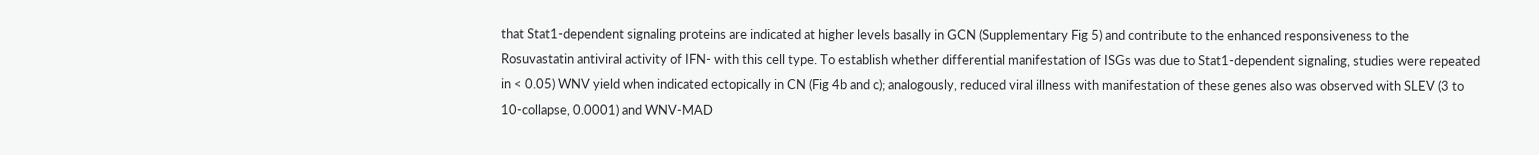that Stat1-dependent signaling proteins are indicated at higher levels basally in GCN (Supplementary Fig 5) and contribute to the enhanced responsiveness to the Rosuvastatin antiviral activity of IFN- with this cell type. To establish whether differential manifestation of ISGs was due to Stat1-dependent signaling, studies were repeated in < 0.05) WNV yield when indicated ectopically in CN (Fig 4b and c); analogously, reduced viral illness with manifestation of these genes also was observed with SLEV (3 to 10-collapse, 0.0001) and WNV-MAD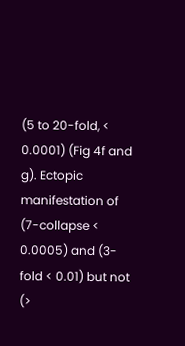(5 to 20-fold, < 0.0001) (Fig 4f and g). Ectopic manifestation of (7-collapse < 0.0005) and (3-fold < 0.01) but not (>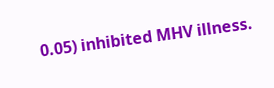0.05) inhibited MHV illness.